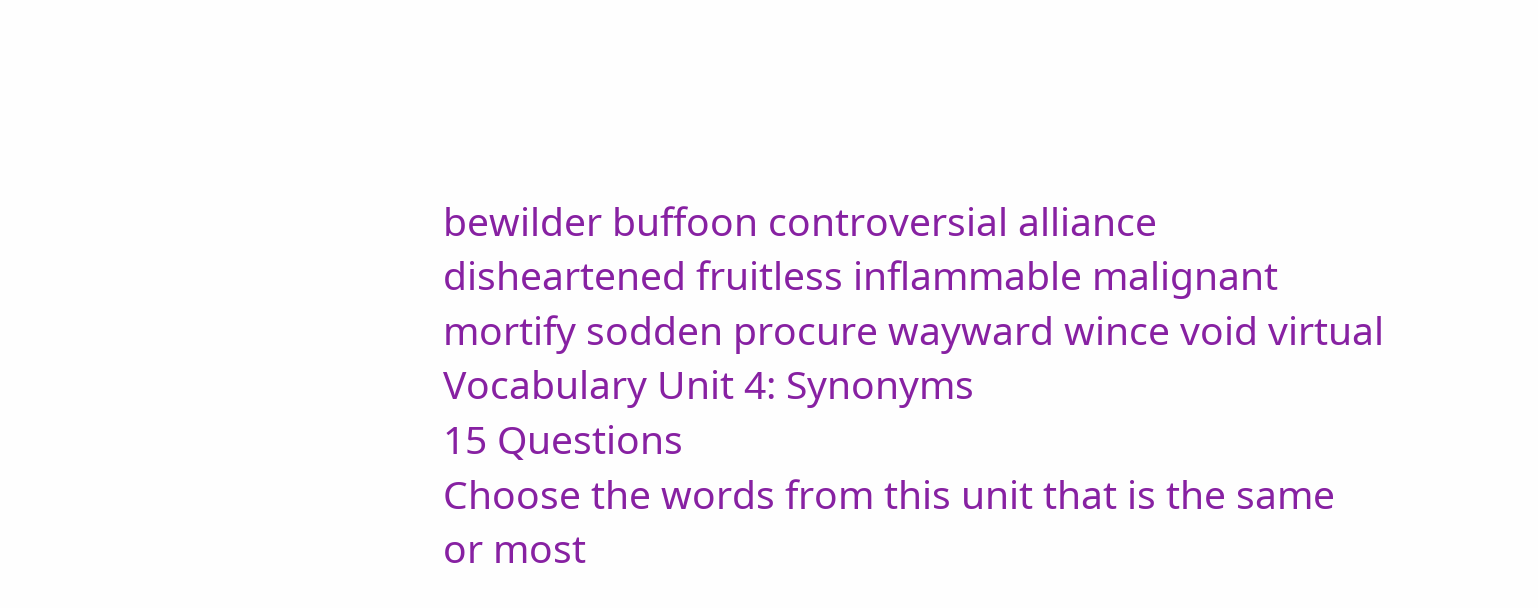bewilder buffoon controversial alliance disheartened fruitless inflammable malignant mortify sodden procure wayward wince void virtual
Vocabulary Unit 4: Synonyms
15 Questions
Choose the words from this unit that is the same or most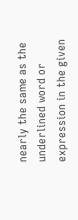nearly the same as the underlined word or expression in the given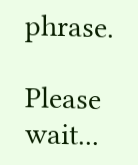phrase.

Please wait...